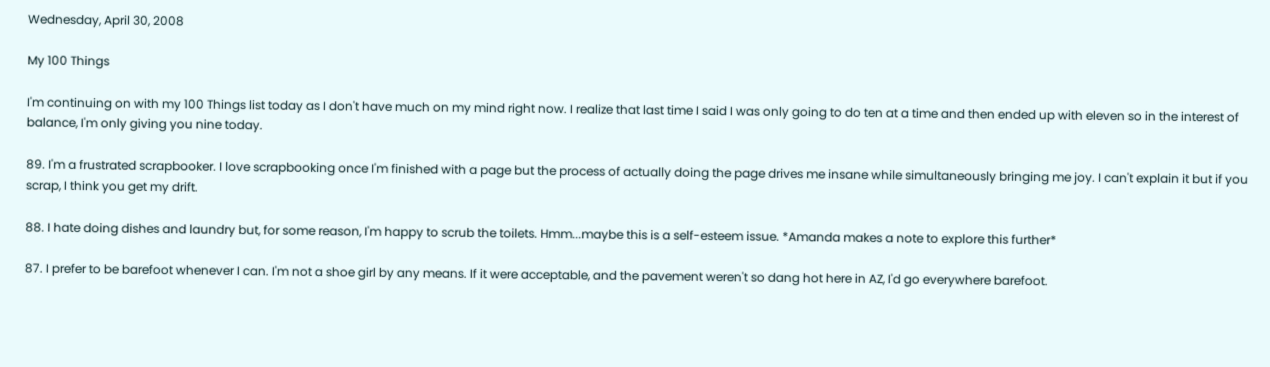Wednesday, April 30, 2008

My 100 Things

I'm continuing on with my 100 Things list today as I don't have much on my mind right now. I realize that last time I said I was only going to do ten at a time and then ended up with eleven so in the interest of balance, I'm only giving you nine today.

89. I'm a frustrated scrapbooker. I love scrapbooking once I'm finished with a page but the process of actually doing the page drives me insane while simultaneously bringing me joy. I can't explain it but if you scrap, I think you get my drift.

88. I hate doing dishes and laundry but, for some reason, I'm happy to scrub the toilets. Hmm...maybe this is a self-esteem issue. *Amanda makes a note to explore this further*

87. I prefer to be barefoot whenever I can. I'm not a shoe girl by any means. If it were acceptable, and the pavement weren't so dang hot here in AZ, I'd go everywhere barefoot.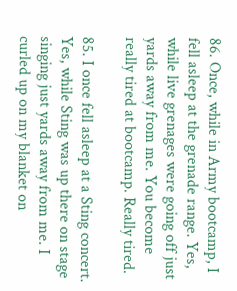86. Once, while in Army bootcamp, I fell asleep at the grenade range. Yes, while live grenages were going off just yards away from me. You become really tired at bootcamp. Really tired.

85. I once fell asleep at a Sting concert. Yes, while Sting was up there on stage singing just yards away from me. I curled up on my blanket on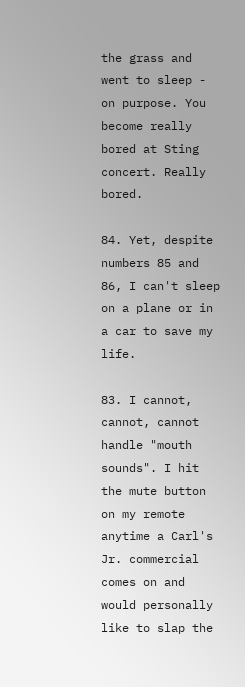the grass and went to sleep - on purpose. You become really bored at Sting concert. Really bored.

84. Yet, despite numbers 85 and 86, I can't sleep on a plane or in a car to save my life.

83. I cannot, cannot, cannot handle "mouth sounds". I hit the mute button on my remote anytime a Carl's Jr. commercial comes on and would personally like to slap the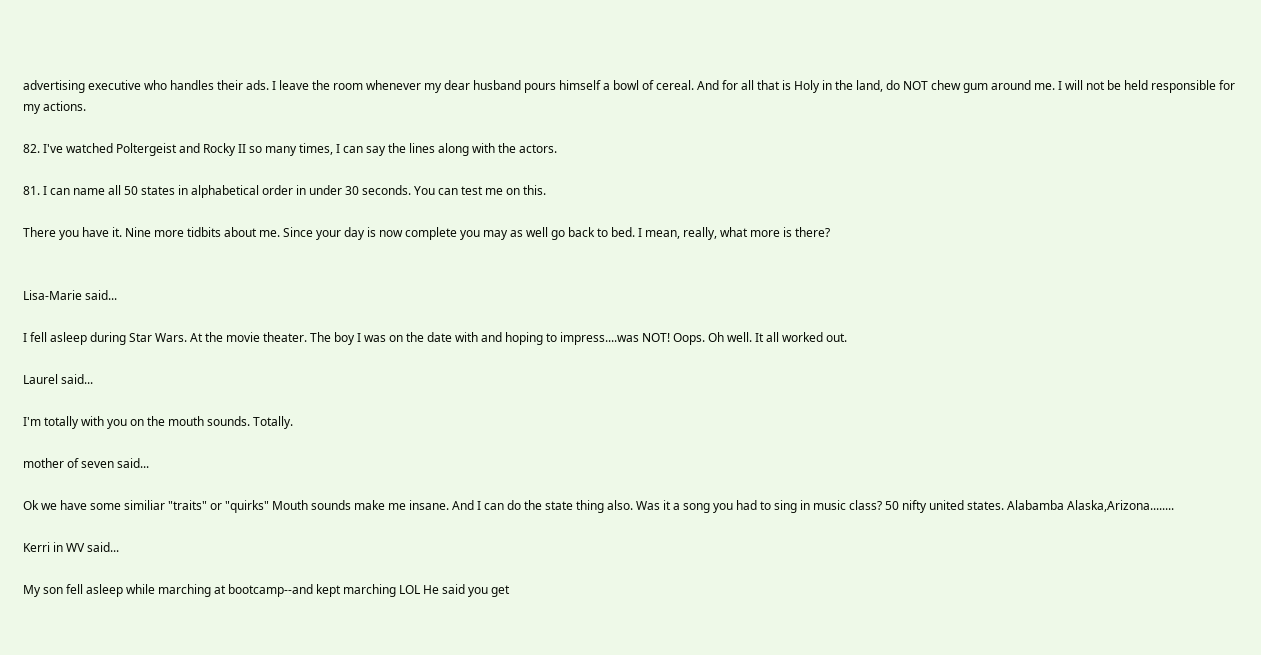advertising executive who handles their ads. I leave the room whenever my dear husband pours himself a bowl of cereal. And for all that is Holy in the land, do NOT chew gum around me. I will not be held responsible for my actions.

82. I've watched Poltergeist and Rocky II so many times, I can say the lines along with the actors.

81. I can name all 50 states in alphabetical order in under 30 seconds. You can test me on this.

There you have it. Nine more tidbits about me. Since your day is now complete you may as well go back to bed. I mean, really, what more is there?


Lisa-Marie said...

I fell asleep during Star Wars. At the movie theater. The boy I was on the date with and hoping to impress....was NOT! Oops. Oh well. It all worked out.

Laurel said...

I'm totally with you on the mouth sounds. Totally.

mother of seven said...

Ok we have some similiar "traits" or "quirks" Mouth sounds make me insane. And I can do the state thing also. Was it a song you had to sing in music class? 50 nifty united states. Alabamba Alaska,Arizona........

Kerri in WV said...

My son fell asleep while marching at bootcamp--and kept marching LOL He said you get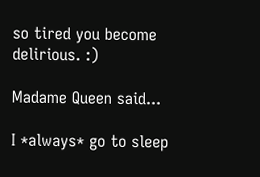so tired you become delirious. :)

Madame Queen said...

I *always* go to sleep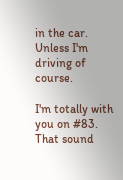in the car. Unless I'm driving of course.

I'm totally with you on #83. That sound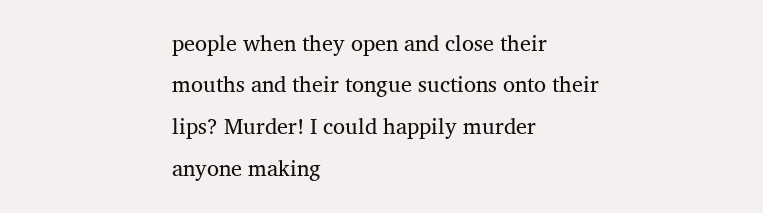people when they open and close their mouths and their tongue suctions onto their lips? Murder! I could happily murder anyone making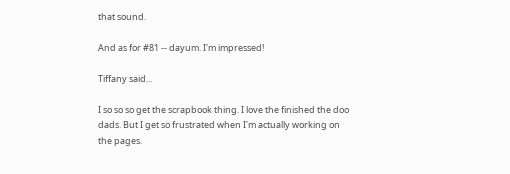that sound.

And as for #81 -- dayum. I'm impressed!

Tiffany said...

I so so so get the scrapbook thing. I love the finished the doo dads. But I get so frustrated when I'm actually working on the pages.